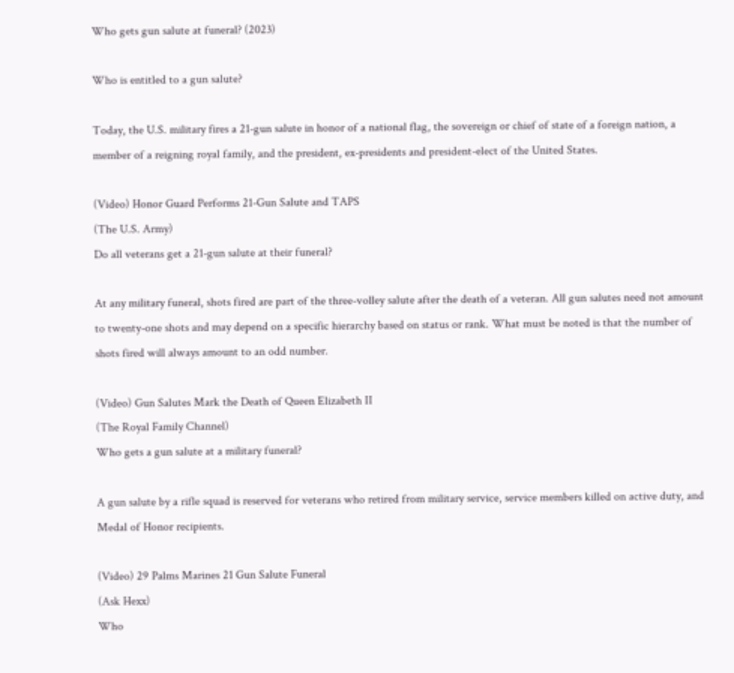Who gets gun salute at funeral? (2023)

Who is entitled to a gun salute?

Today, the U.S. military fires a 21-gun salute in honor of a national flag, the sovereign or chief of state of a foreign nation, a member of a reigning royal family, and the president, ex-presidents and president-elect of the United States.

(Video) Honor Guard Performs 21-Gun Salute and TAPS
(The U.S. Army)
Do all veterans get a 21-gun salute at their funeral?

At any military funeral, shots fired are part of the three-volley salute after the death of a veteran. All gun salutes need not amount to twenty-one shots and may depend on a specific hierarchy based on status or rank. What must be noted is that the number of shots fired will always amount to an odd number.

(Video) Gun Salutes Mark the Death of Queen Elizabeth II
(The Royal Family Channel)
Who gets a gun salute at a military funeral?

A gun salute by a rifle squad is reserved for veterans who retired from military service, service members killed on active duty, and Medal of Honor recipients.

(Video) 29 Palms Marines 21 Gun Salute Funeral
(Ask Hexx)
Who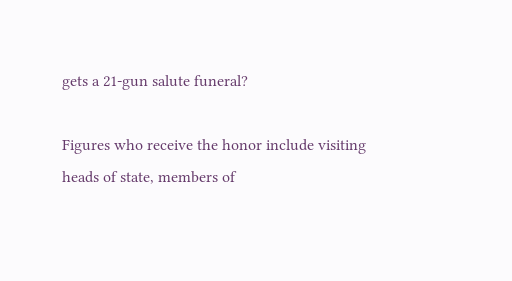gets a 21-gun salute funeral?

Figures who receive the honor include visiting heads of state, members of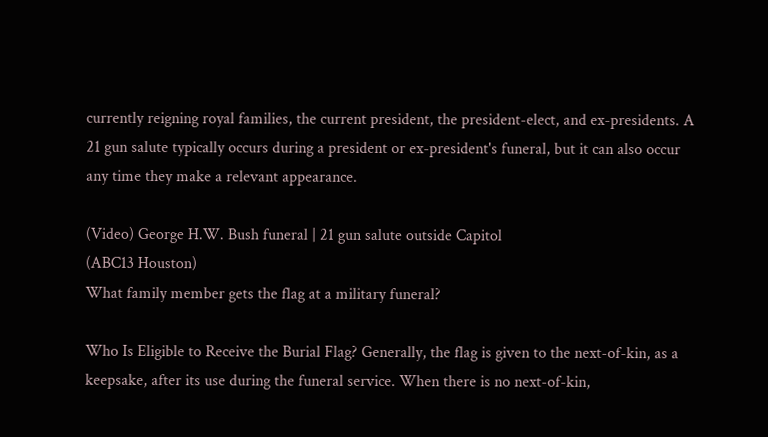currently reigning royal families, the current president, the president-elect, and ex-presidents. A 21 gun salute typically occurs during a president or ex-president's funeral, but it can also occur any time they make a relevant appearance.

(Video) George H.W. Bush funeral | 21 gun salute outside Capitol
(ABC13 Houston)
What family member gets the flag at a military funeral?

Who Is Eligible to Receive the Burial Flag? Generally, the flag is given to the next-of-kin, as a keepsake, after its use during the funeral service. When there is no next-of-kin,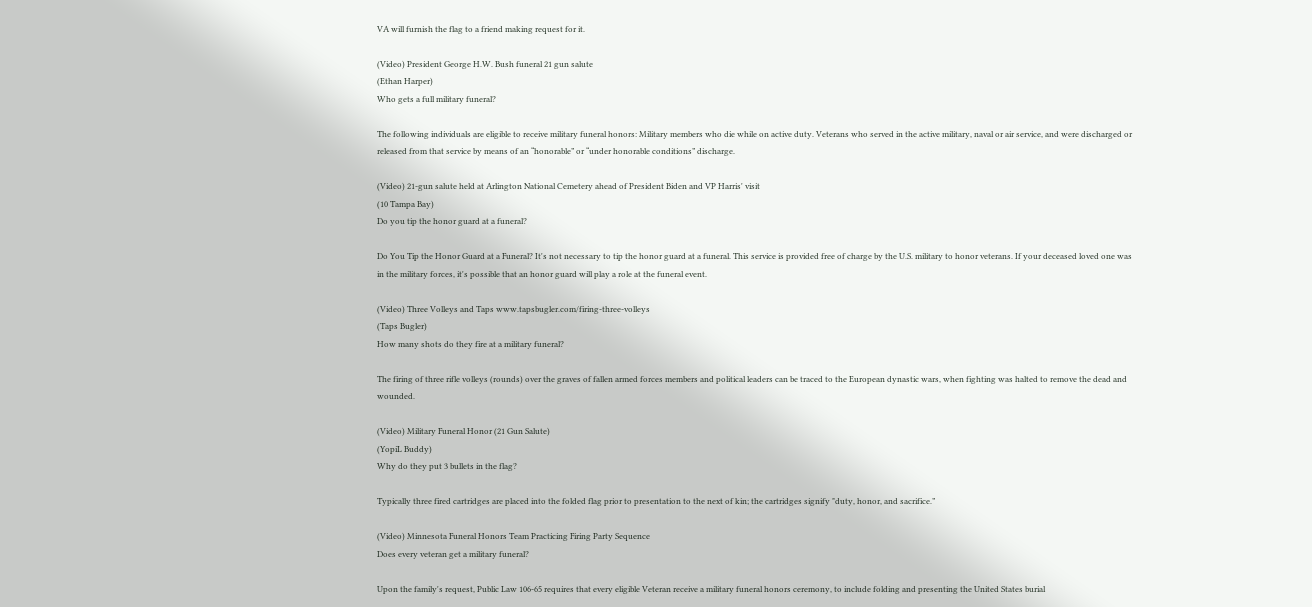VA will furnish the flag to a friend making request for it.

(Video) President George H.W. Bush funeral 21 gun salute
(Ethan Harper)
Who gets a full military funeral?

The following individuals are eligible to receive military funeral honors: Military members who die while on active duty. Veterans who served in the active military, naval or air service, and were discharged or released from that service by means of an “honorable” or “under honorable conditions” discharge.

(Video) 21-gun salute held at Arlington National Cemetery ahead of President Biden and VP Harris' visit
(10 Tampa Bay)
Do you tip the honor guard at a funeral?

Do You Tip the Honor Guard at a Funeral? It's not necessary to tip the honor guard at a funeral. This service is provided free of charge by the U.S. military to honor veterans. If your deceased loved one was in the military forces, it's possible that an honor guard will play a role at the funeral event.

(Video) Three Volleys and Taps www.tapsbugler.com/firing-three-volleys
(Taps Bugler)
How many shots do they fire at a military funeral?

The firing of three rifle volleys (rounds) over the graves of fallen armed forces members and political leaders can be traced to the European dynastic wars, when fighting was halted to remove the dead and wounded.

(Video) Military Funeral Honor (21 Gun Salute)
(YopiL Buddy)
Why do they put 3 bullets in the flag?

Typically three fired cartridges are placed into the folded flag prior to presentation to the next of kin; the cartridges signify "duty, honor, and sacrifice.”

(Video) Minnesota Funeral Honors Team Practicing Firing Party Sequence
Does every veteran get a military funeral?

Upon the family's request, Public Law 106-65 requires that every eligible Veteran receive a military funeral honors ceremony, to include folding and presenting the United States burial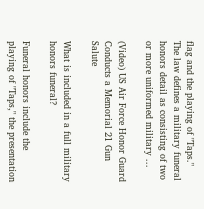flag and the playing of "Taps." The law defines a military funeral honors detail as consisting of two or more uniformed military ...

(Video) US Air Force Honor Guard Conducts a Memorial 21 Gun Salute

What is included in a full military honors funeral?

Funeral honors include the playing of "Taps," the presentation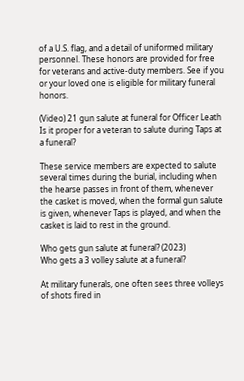of a U.S. flag, and a detail of uniformed military personnel. These honors are provided for free for veterans and active-duty members. See if you or your loved one is eligible for military funeral honors.

(Video) 21 gun salute at funeral for Officer Leath
Is it proper for a veteran to salute during Taps at a funeral?

These service members are expected to salute several times during the burial, including when the hearse passes in front of them, whenever the casket is moved, when the formal gun salute is given, whenever Taps is played, and when the casket is laid to rest in the ground.

Who gets gun salute at funeral? (2023)
Who gets a 3 volley salute at a funeral?

At military funerals, one often sees three volleys of shots fired in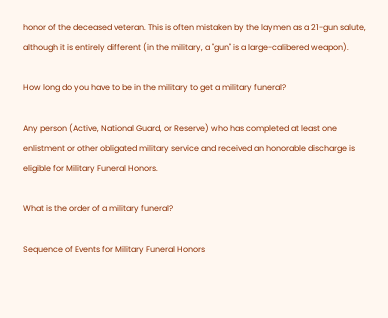honor of the deceased veteran. This is often mistaken by the laymen as a 21-gun salute, although it is entirely different (in the military, a "gun" is a large-calibered weapon).

How long do you have to be in the military to get a military funeral?

Any person (Active, National Guard, or Reserve) who has completed at least one enlistment or other obligated military service and received an honorable discharge is eligible for Military Funeral Honors.

What is the order of a military funeral?

Sequence of Events for Military Funeral Honors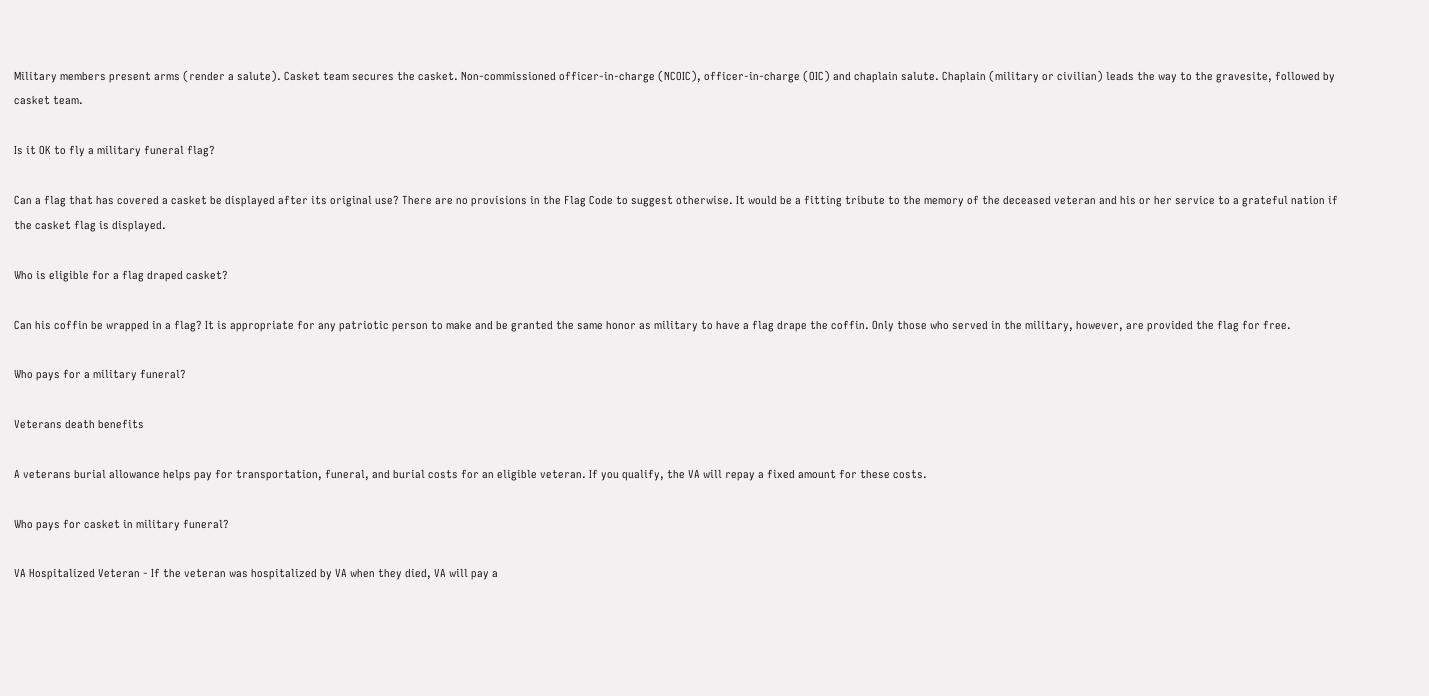Military members present arms (render a salute). Casket team secures the casket. Non-commissioned officer-in-charge (NCOIC), officer-in-charge (OIC) and chaplain salute. Chaplain (military or civilian) leads the way to the gravesite, followed by casket team.

Is it OK to fly a military funeral flag?

Can a flag that has covered a casket be displayed after its original use? There are no provisions in the Flag Code to suggest otherwise. It would be a fitting tribute to the memory of the deceased veteran and his or her service to a grateful nation if the casket flag is displayed.

Who is eligible for a flag draped casket?

Can his coffin be wrapped in a flag? It is appropriate for any patriotic person to make and be granted the same honor as military to have a flag drape the coffin. Only those who served in the military, however, are provided the flag for free.

Who pays for a military funeral?

Veterans death benefits

A veterans burial allowance helps pay for transportation, funeral, and burial costs for an eligible veteran. If you qualify, the VA will repay a fixed amount for these costs.

Who pays for casket in military funeral?

VA Hospitalized Veteran - If the veteran was hospitalized by VA when they died, VA will pay a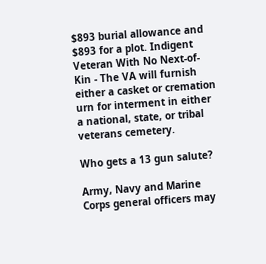$893 burial allowance and $893 for a plot. Indigent Veteran With No Next-of-Kin - The VA will furnish either a casket or cremation urn for interment in either a national, state, or tribal veterans cemetery.

Who gets a 13 gun salute?

Army, Navy and Marine Corps general officers may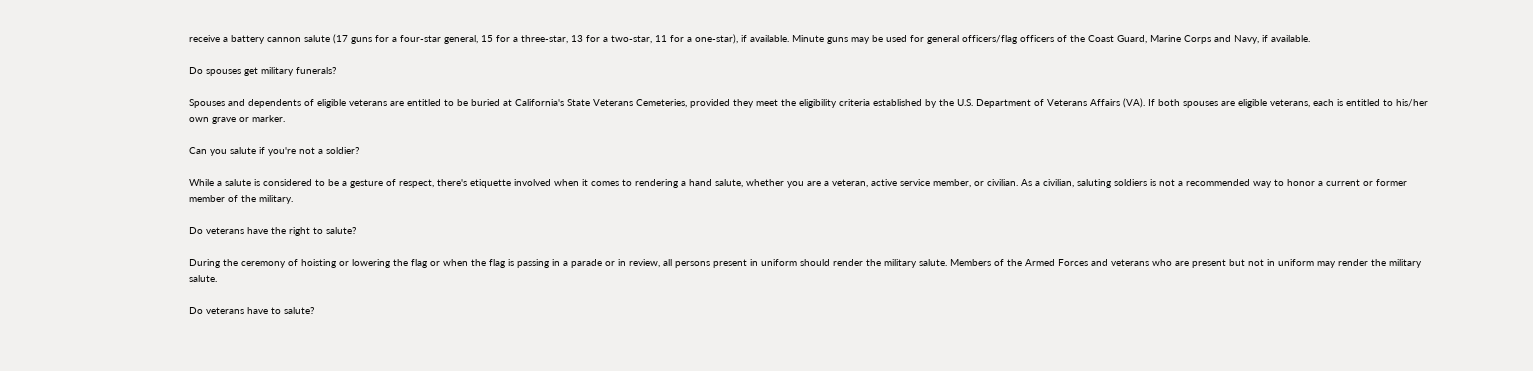receive a battery cannon salute (17 guns for a four-star general, 15 for a three-star, 13 for a two-star, 11 for a one-star), if available. Minute guns may be used for general officers/flag officers of the Coast Guard, Marine Corps and Navy, if available.

Do spouses get military funerals?

Spouses and dependents of eligible veterans are entitled to be buried at California's State Veterans Cemeteries, provided they meet the eligibility criteria established by the U.S. Department of Veterans Affairs (VA). If both spouses are eligible veterans, each is entitled to his/her own grave or marker.

Can you salute if you're not a soldier?

While a salute is considered to be a gesture of respect, there's etiquette involved when it comes to rendering a hand salute, whether you are a veteran, active service member, or civilian. As a civilian, saluting soldiers is not a recommended way to honor a current or former member of the military.

Do veterans have the right to salute?

During the ceremony of hoisting or lowering the flag or when the flag is passing in a parade or in review, all persons present in uniform should render the military salute. Members of the Armed Forces and veterans who are present but not in uniform may render the military salute.

Do veterans have to salute?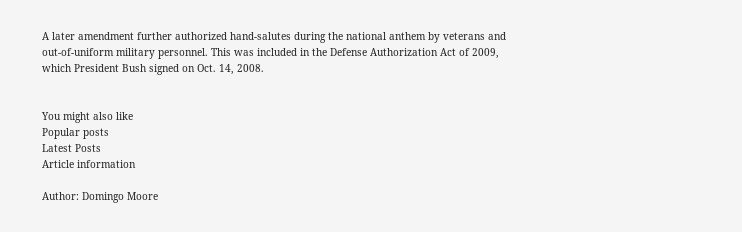A later amendment further authorized hand-salutes during the national anthem by veterans and out-of-uniform military personnel. This was included in the Defense Authorization Act of 2009, which President Bush signed on Oct. 14, 2008.


You might also like
Popular posts
Latest Posts
Article information

Author: Domingo Moore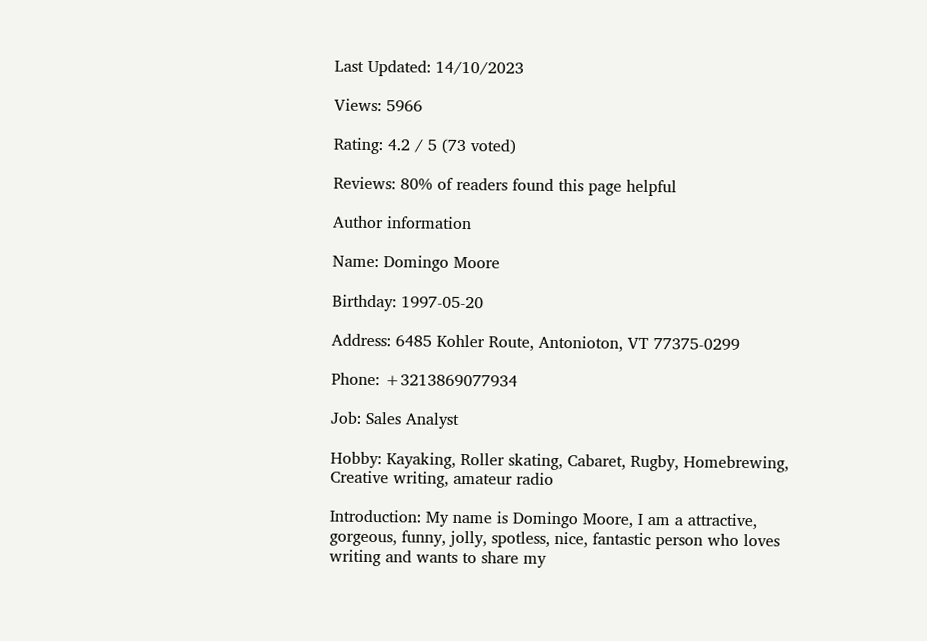Last Updated: 14/10/2023

Views: 5966

Rating: 4.2 / 5 (73 voted)

Reviews: 80% of readers found this page helpful

Author information

Name: Domingo Moore

Birthday: 1997-05-20

Address: 6485 Kohler Route, Antonioton, VT 77375-0299

Phone: +3213869077934

Job: Sales Analyst

Hobby: Kayaking, Roller skating, Cabaret, Rugby, Homebrewing, Creative writing, amateur radio

Introduction: My name is Domingo Moore, I am a attractive, gorgeous, funny, jolly, spotless, nice, fantastic person who loves writing and wants to share my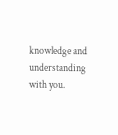knowledge and understanding with you.